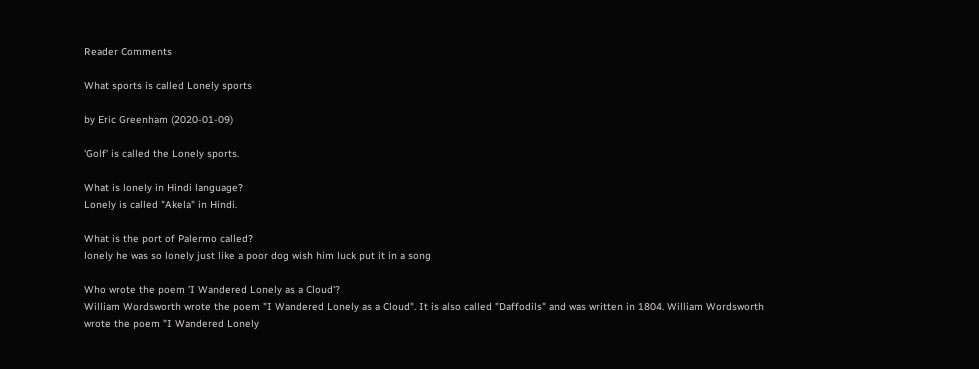Reader Comments

What sports is called Lonely sports

by Eric Greenham (2020-01-09)

'Golf' is called the Lonely sports.

What is lonely in Hindi language?
Lonely is called "Akela" in Hindi.

What is the port of Palermo called?
lonely he was so lonely just like a poor dog wish him luck put it in a song

Who wrote the poem 'I Wandered Lonely as a Cloud'?
William Wordsworth wrote the poem "I Wandered Lonely as a Cloud". It is also called "Daffodils" and was written in 1804. William Wordsworth wrote the poem "I Wandered Lonely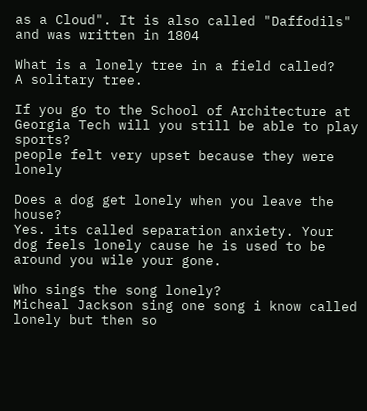as a Cloud". It is also called "Daffodils" and was written in 1804

What is a lonely tree in a field called?
A solitary tree.

If you go to the School of Architecture at Georgia Tech will you still be able to play sports?
people felt very upset because they were lonely

Does a dog get lonely when you leave the house?
Yes. its called separation anxiety. Your dog feels lonely cause he is used to be around you wile your gone.

Who sings the song lonely?
Micheal Jackson sing one song i know called lonely but then so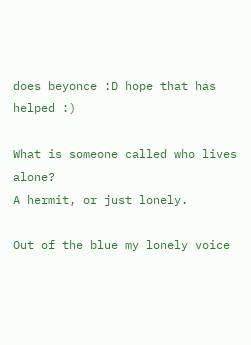does beyonce :D hope that has helped :)

What is someone called who lives alone?
A hermit, or just lonely.

Out of the blue my lonely voice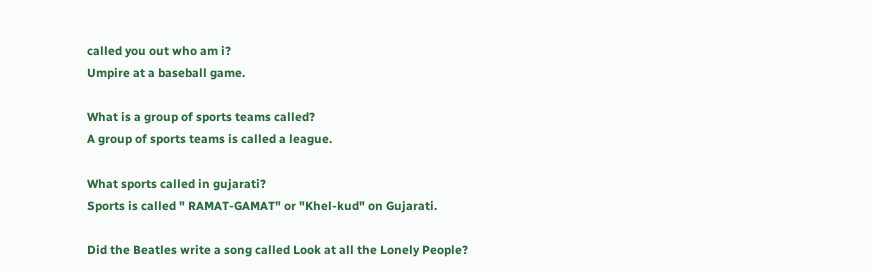called you out who am i?
Umpire at a baseball game.

What is a group of sports teams called?
A group of sports teams is called a league.

What sports called in gujarati?
Sports is called " RAMAT-GAMAT" or "Khel-kud" on Gujarati.

Did the Beatles write a song called Look at all the Lonely People?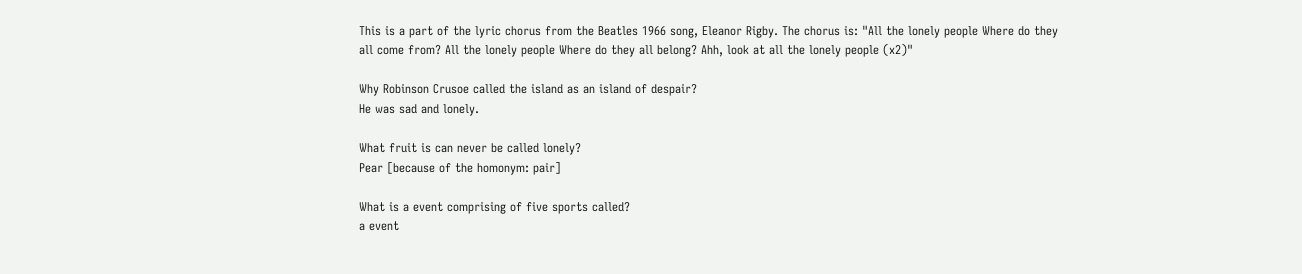This is a part of the lyric chorus from the Beatles 1966 song, Eleanor Rigby. The chorus is: "All the lonely people Where do they all come from? All the lonely people Where do they all belong? Ahh, look at all the lonely people (x2)"

Why Robinson Crusoe called the island as an island of despair?
He was sad and lonely.

What fruit is can never be called lonely?
Pear [because of the homonym: pair]

What is a event comprising of five sports called?
a event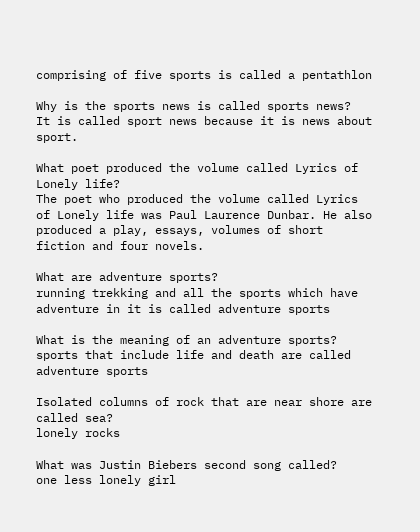comprising of five sports is called a pentathlon

Why is the sports news is called sports news?
It is called sport news because it is news about sport.

What poet produced the volume called Lyrics of Lonely life?
The poet who produced the volume called Lyrics of Lonely life was Paul Laurence Dunbar. He also produced a play, essays, volumes of short fiction and four novels.

What are adventure sports?
running trekking and all the sports which have adventure in it is called adventure sports

What is the meaning of an adventure sports?
sports that include life and death are called adventure sports

Isolated columns of rock that are near shore are called sea?
lonely rocks

What was Justin Biebers second song called?
one less lonely girl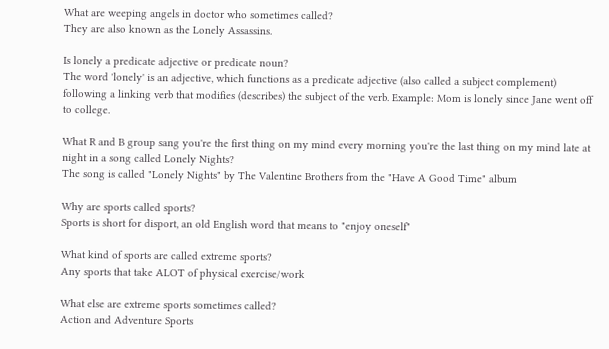What are weeping angels in doctor who sometimes called?
They are also known as the Lonely Assassins.

Is lonely a predicate adjective or predicate noun?
The word 'lonely' is an adjective, which functions as a predicate adjective (also called a subject complement) following a linking verb that modifies (describes) the subject of the verb. Example: Mom is lonely since Jane went off to college.

What R and B group sang you're the first thing on my mind every morning you're the last thing on my mind late at night in a song called Lonely Nights?
The song is called "Lonely Nights" by The Valentine Brothers from the "Have A Good Time" album

Why are sports called sports?
Sports is short for disport, an old English word that means to "enjoy oneself"

What kind of sports are called extreme sports?
Any sports that take ALOT of physical exercise/work

What else are extreme sports sometimes called?
Action and Adventure Sports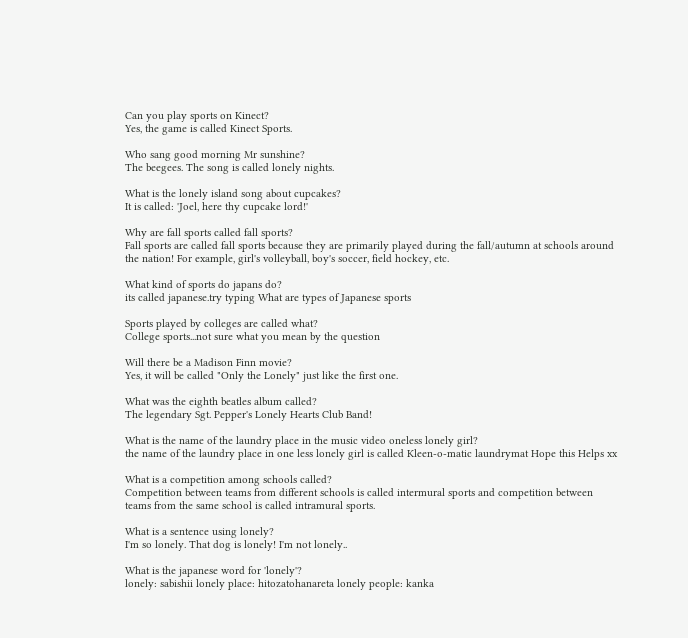Can you play sports on Kinect?
Yes, the game is called Kinect Sports.

Who sang good morning Mr sunshine?
The beegees. The song is called lonely nights.

What is the lonely island song about cupcakes?
It is called: 'Joel, here thy cupcake lord!'

Why are fall sports called fall sports?
Fall sports are called fall sports because they are primarily played during the fall/autumn at schools around the nation! For example, girl's volleyball, boy's soccer, field hockey, etc.

What kind of sports do japans do?
its called japanese.try typing What are types of Japanese sports

Sports played by colleges are called what?
College sports...not sure what you mean by the question

Will there be a Madison Finn movie?
Yes, it will be called "Only the Lonely" just like the first one.

What was the eighth beatles album called?
The legendary Sgt. Pepper's Lonely Hearts Club Band!

What is the name of the laundry place in the music video oneless lonely girl?
the name of the laundry place in one less lonely girl is called Kleen-o-matic laundrymat Hope this Helps xx

What is a competition among schools called?
Competition between teams from different schools is called intermural sports and competition between teams from the same school is called intramural sports.

What is a sentence using lonely?
I'm so lonely. That dog is lonely! I'm not lonely..

What is the japanese word for 'lonely'?
lonely: sabishii lonely place: hitozatohanareta lonely people: kanka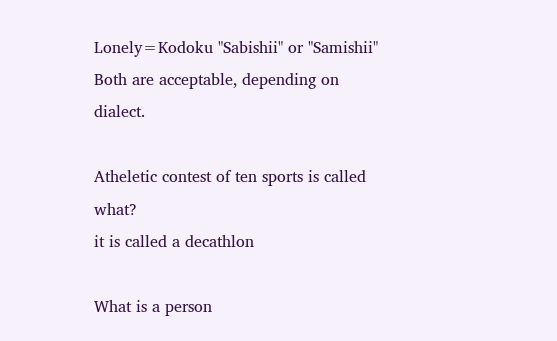Lonely=Kodoku "Sabishii" or "Samishii" Both are acceptable, depending on dialect.

Atheletic contest of ten sports is called what?
it is called a decathlon

What is a person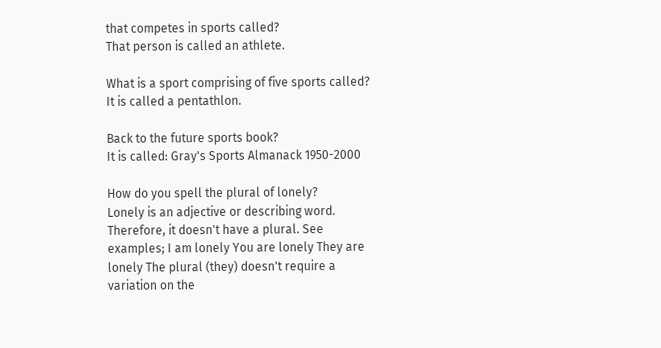that competes in sports called?
That person is called an athlete.

What is a sport comprising of five sports called?
It is called a pentathlon.

Back to the future sports book?
It is called: Gray's Sports Almanack 1950-2000

How do you spell the plural of lonely?
Lonely is an adjective or describing word. Therefore, it doesn't have a plural. See examples; I am lonely You are lonely They are lonely The plural (they) doesn't require a variation on the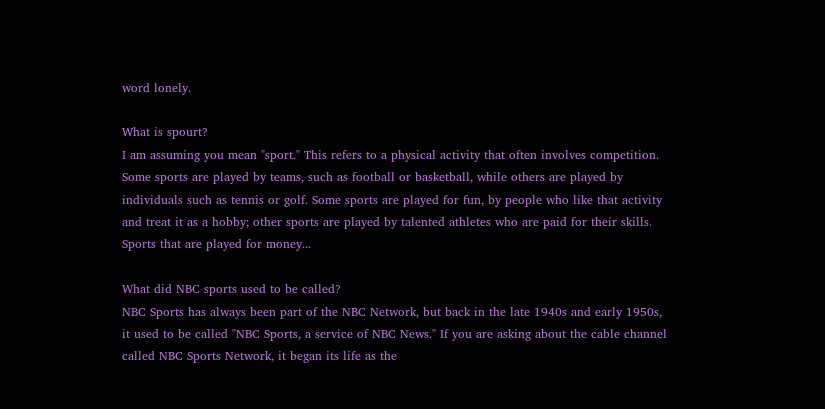word lonely.

What is spourt?
I am assuming you mean "sport." This refers to a physical activity that often involves competition. Some sports are played by teams, such as football or basketball, while others are played by individuals such as tennis or golf. Some sports are played for fun, by people who like that activity and treat it as a hobby; other sports are played by talented athletes who are paid for their skills. Sports that are played for money...

What did NBC sports used to be called?
NBC Sports has always been part of the NBC Network, but back in the late 1940s and early 1950s, it used to be called "NBC Sports, a service of NBC News." If you are asking about the cable channel called NBC Sports Network, it began its life as the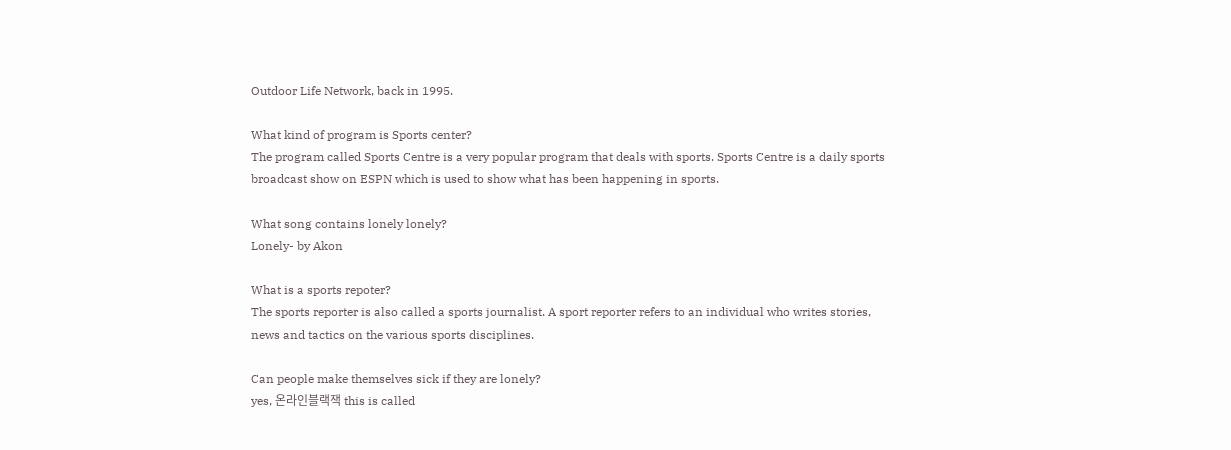Outdoor Life Network, back in 1995.

What kind of program is Sports center?
The program called Sports Centre is a very popular program that deals with sports. Sports Centre is a daily sports broadcast show on ESPN which is used to show what has been happening in sports.

What song contains lonely lonely?
Lonely- by Akon

What is a sports repoter?
The sports reporter is also called a sports journalist. A sport reporter refers to an individual who writes stories, news and tactics on the various sports disciplines.

Can people make themselves sick if they are lonely?
yes, 온라인블랙잭 this is called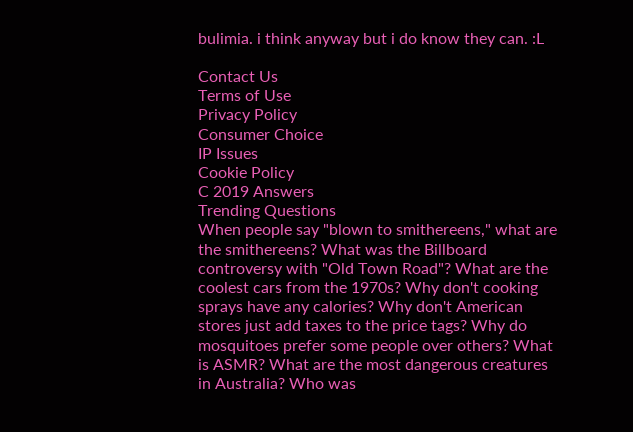bulimia. i think anyway but i do know they can. :L

Contact Us
Terms of Use
Privacy Policy
Consumer Choice
IP Issues
Cookie Policy
C 2019 Answers
Trending Questions
When people say "blown to smithereens," what are the smithereens? What was the Billboard controversy with "Old Town Road"? What are the coolest cars from the 1970s? Why don't cooking sprays have any calories? Why don't American stores just add taxes to the price tags? Why do mosquitoes prefer some people over others? What is ASMR? What are the most dangerous creatures in Australia? Who was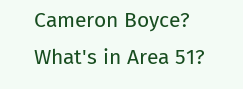Cameron Boyce? What's in Area 51?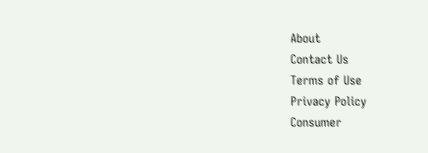About
Contact Us
Terms of Use
Privacy Policy
Consumer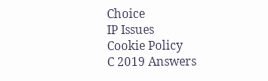Choice
IP Issues
Cookie Policy
C 2019 Answers